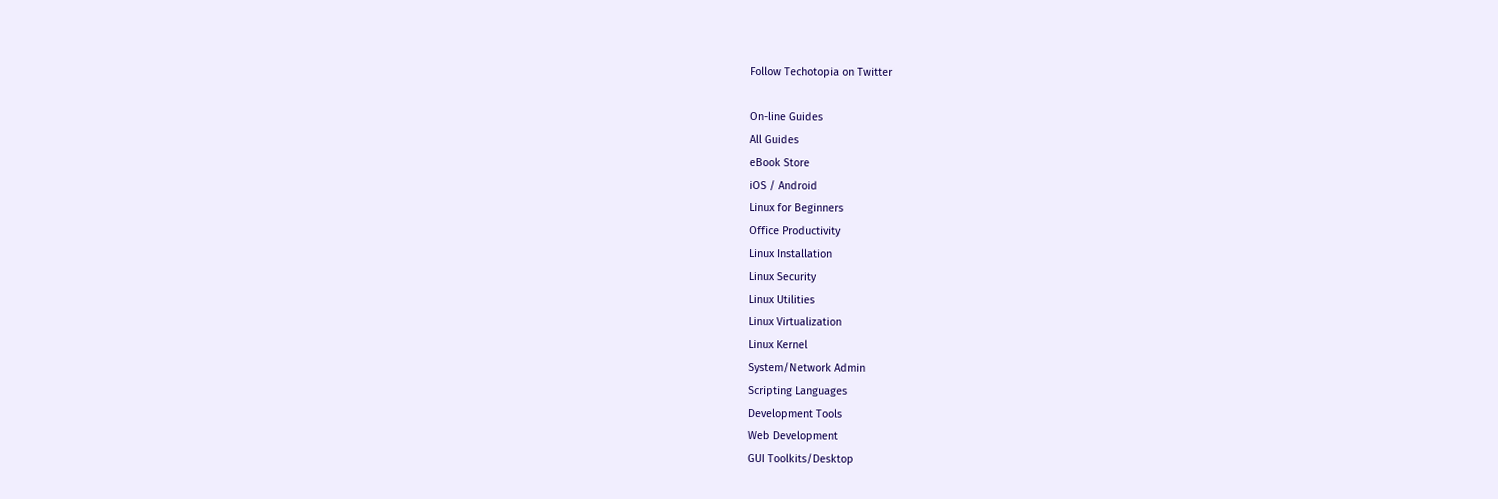Follow Techotopia on Twitter

On-line Guides
All Guides
eBook Store
iOS / Android
Linux for Beginners
Office Productivity
Linux Installation
Linux Security
Linux Utilities
Linux Virtualization
Linux Kernel
System/Network Admin
Scripting Languages
Development Tools
Web Development
GUI Toolkits/Desktop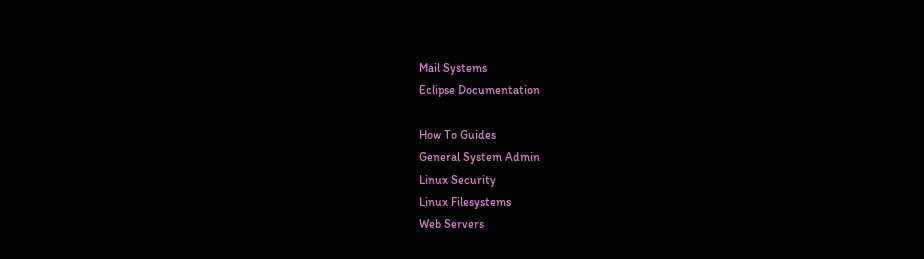Mail Systems
Eclipse Documentation

How To Guides
General System Admin
Linux Security
Linux Filesystems
Web Servers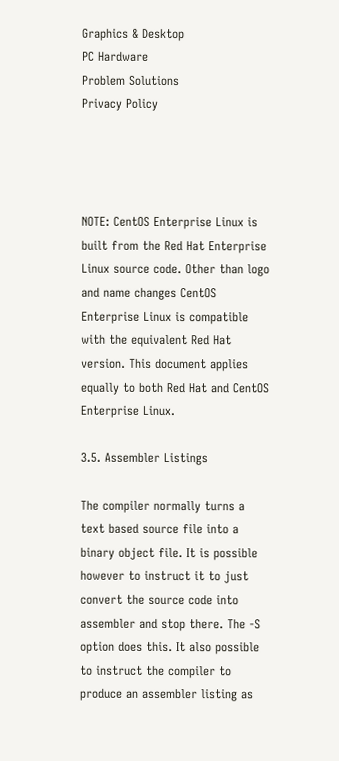Graphics & Desktop
PC Hardware
Problem Solutions
Privacy Policy




NOTE: CentOS Enterprise Linux is built from the Red Hat Enterprise Linux source code. Other than logo and name changes CentOS Enterprise Linux is compatible with the equivalent Red Hat version. This document applies equally to both Red Hat and CentOS Enterprise Linux.

3.5. Assembler Listings

The compiler normally turns a text based source file into a binary object file. It is possible however to instruct it to just convert the source code into assembler and stop there. The -S option does this. It also possible to instruct the compiler to produce an assembler listing as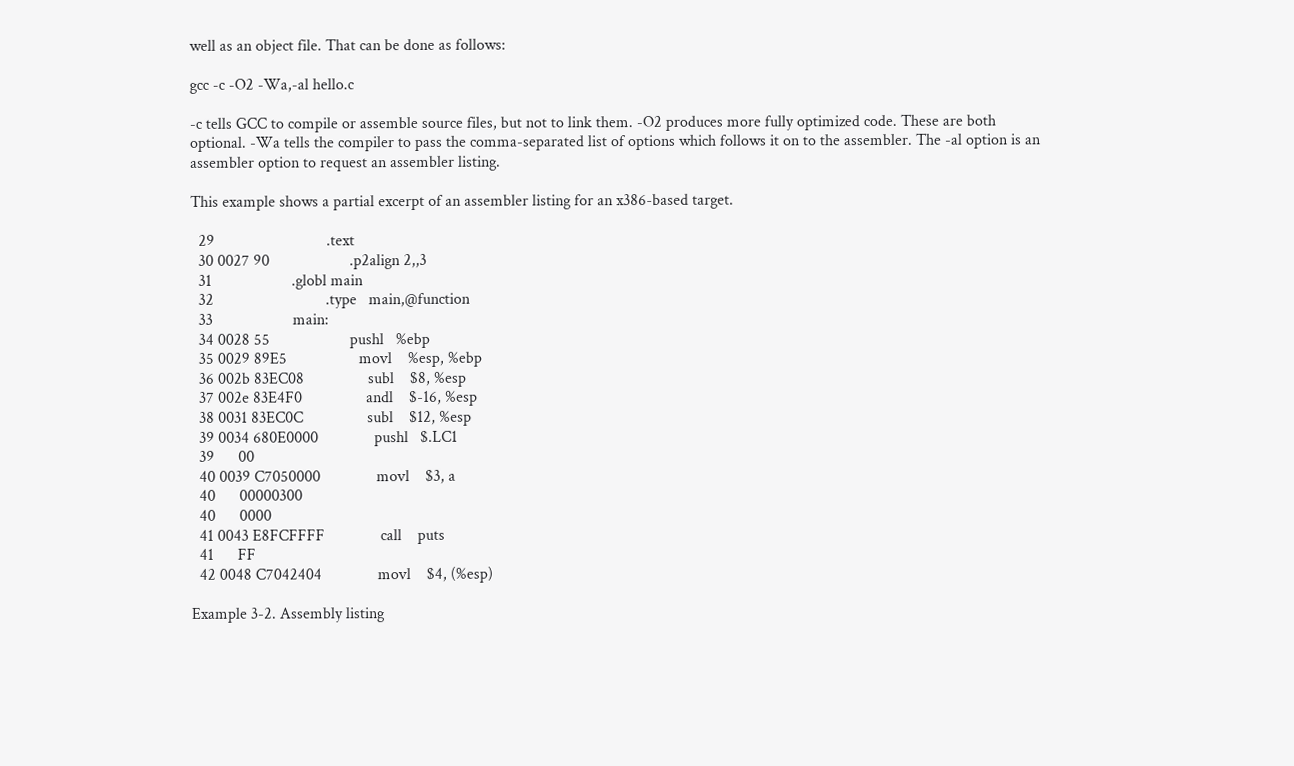well as an object file. That can be done as follows:

gcc -c -O2 -Wa,-al hello.c

-c tells GCC to compile or assemble source files, but not to link them. -O2 produces more fully optimized code. These are both optional. -Wa tells the compiler to pass the comma-separated list of options which follows it on to the assembler. The -al option is an assembler option to request an assembler listing.

This example shows a partial excerpt of an assembler listing for an x386-based target.

  29                            .text
  30 0027 90                    .p2align 2,,3
  31                    .globl main
  32                            .type   main,@function
  33                    main:
  34 0028 55                    pushl   %ebp
  35 0029 89E5                  movl    %esp, %ebp
  36 002b 83EC08                subl    $8, %esp
  37 002e 83E4F0                andl    $-16, %esp
  38 0031 83EC0C                subl    $12, %esp
  39 0034 680E0000              pushl   $.LC1
  39      00
  40 0039 C7050000              movl    $3, a
  40      00000300
  40      0000
  41 0043 E8FCFFFF              call    puts
  41      FF
  42 0048 C7042404              movl    $4, (%esp)

Example 3-2. Assembly listing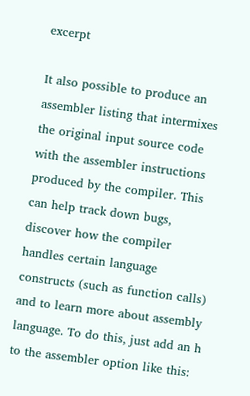excerpt

It also possible to produce an assembler listing that intermixes the original input source code with the assembler instructions produced by the compiler. This can help track down bugs, discover how the compiler handles certain language constructs (such as function calls) and to learn more about assembly language. To do this, just add an h to the assembler option like this: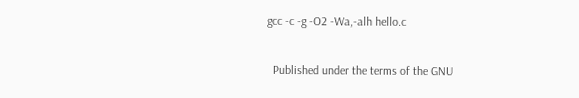gcc -c -g -O2 -Wa,-alh hello.c

  Published under the terms of the GNU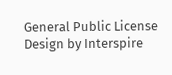General Public License Design by Interspire